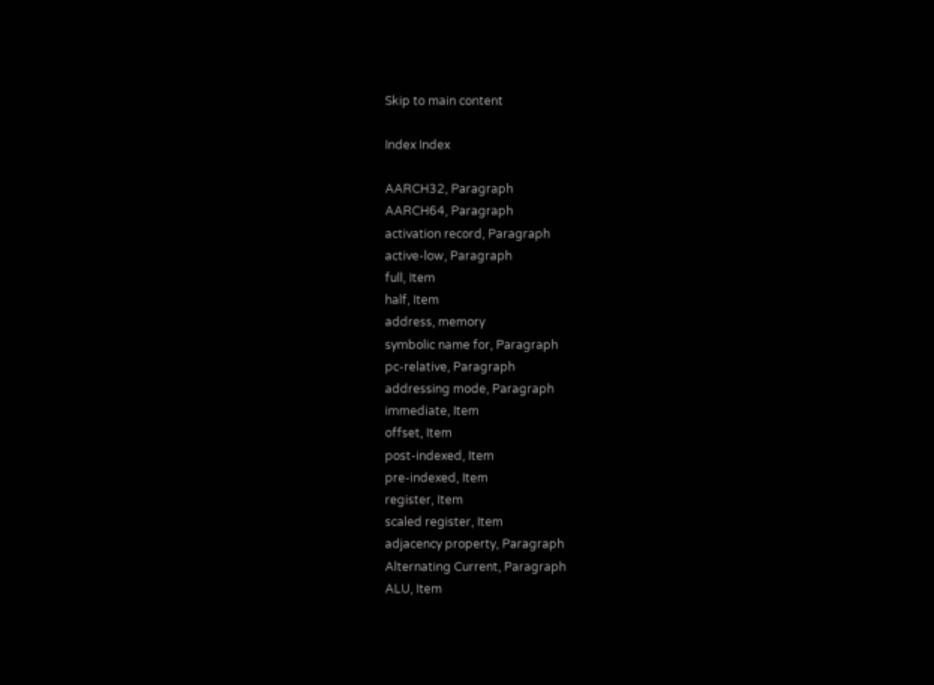Skip to main content

Index Index

AARCH32, Paragraph
AARCH64, Paragraph
activation record, Paragraph
active-low, Paragraph
full, Item
half, Item
address, memory
symbolic name for, Paragraph
pc-relative, Paragraph
addressing mode, Paragraph
immediate, Item
offset, Item
post-indexed, Item
pre-indexed, Item
register, Item
scaled register, Item
adjacency property, Paragraph
Alternating Current, Paragraph
ALU, Item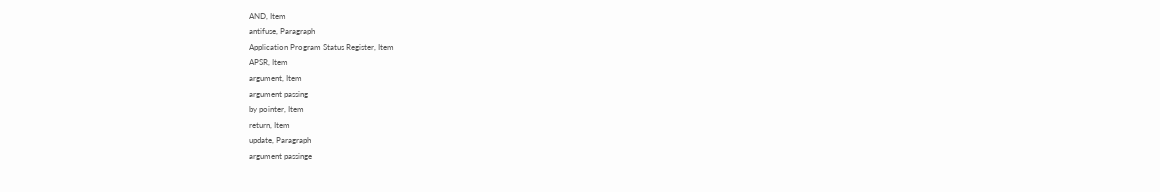AND, Item
antifuse, Paragraph
Application Program Status Register, Item
APSR, Item
argument, Item
argument passing
by pointer, Item
return, Item
update, Paragraph
argument passinge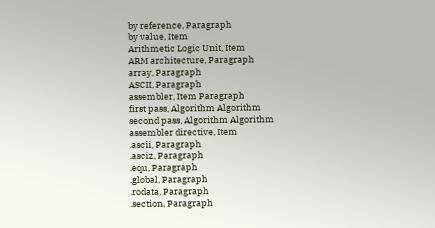by reference, Paragraph
by value, Item
Arithmetic Logic Unit, Item
ARM architecture, Paragraph
array, Paragraph
ASCII, Paragraph
assembler, Item Paragraph
first pass, Algorithm Algorithm
second pass, Algorithm Algorithm
assembler directive, Item
.ascii, Paragraph
.asciz, Paragraph
.equ, Paragraph
.global, Paragraph
.rodata, Paragraph
.section, Paragraph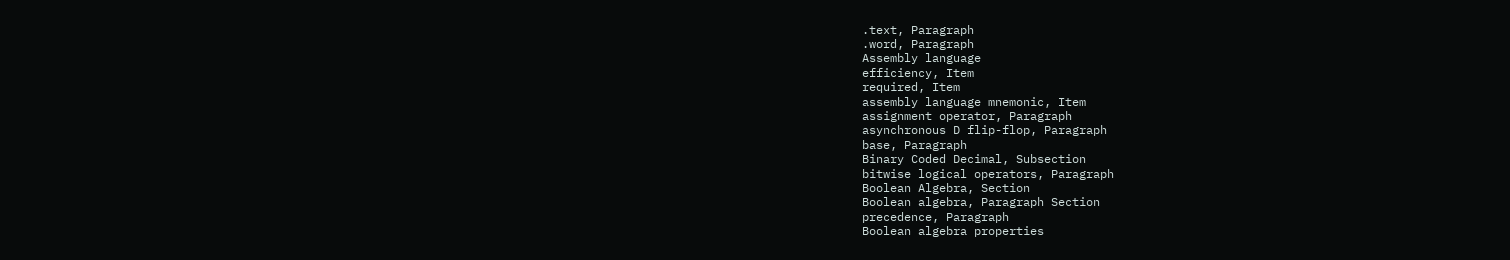.text, Paragraph
.word, Paragraph
Assembly language
efficiency, Item
required, Item
assembly language mnemonic, Item
assignment operator, Paragraph
asynchronous D flip-flop, Paragraph
base, Paragraph
Binary Coded Decimal, Subsection
bitwise logical operators, Paragraph
Boolean Algebra, Section
Boolean algebra, Paragraph Section
precedence, Paragraph
Boolean algebra properties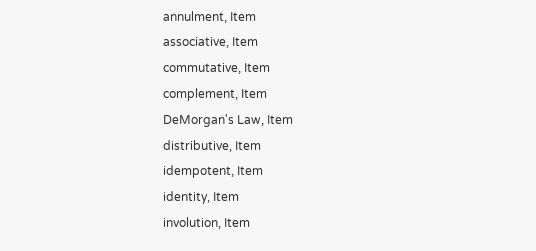annulment, Item
associative, Item
commutative, Item
complement, Item
DeMorgan's Law, Item
distributive, Item
idempotent, Item
identity, Item
involution, Item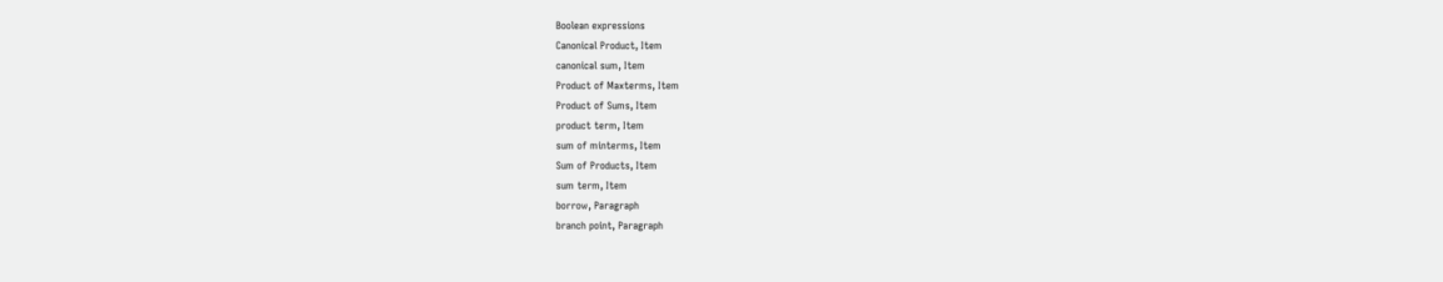Boolean expressions
Canonical Product, Item
canonical sum, Item
Product of Maxterms, Item
Product of Sums, Item
product term, Item
sum of minterms, Item
Sum of Products, Item
sum term, Item
borrow, Paragraph
branch point, Paragraph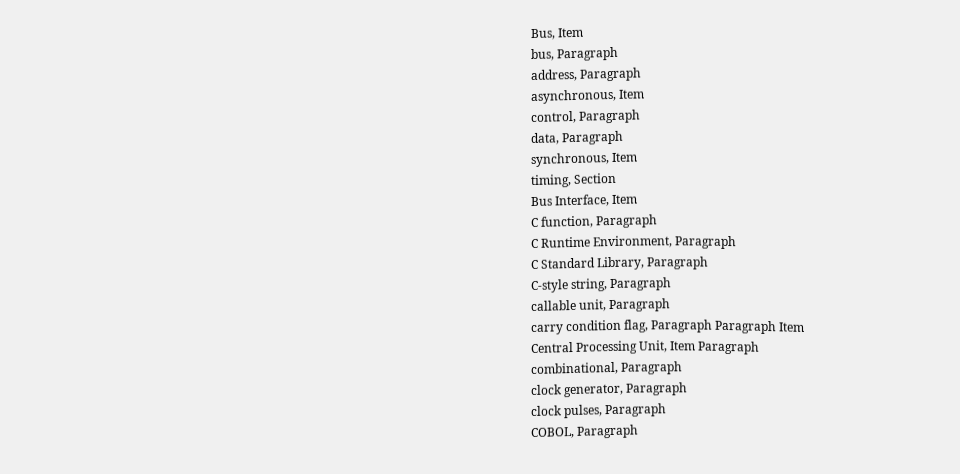Bus, Item
bus, Paragraph
address, Paragraph
asynchronous, Item
control, Paragraph
data, Paragraph
synchronous, Item
timing, Section
Bus Interface, Item
C function, Paragraph
C Runtime Environment, Paragraph
C Standard Library, Paragraph
C-style string, Paragraph
callable unit, Paragraph
carry condition flag, Paragraph Paragraph Item
Central Processing Unit, Item Paragraph
combinational, Paragraph
clock generator, Paragraph
clock pulses, Paragraph
COBOL, Paragraph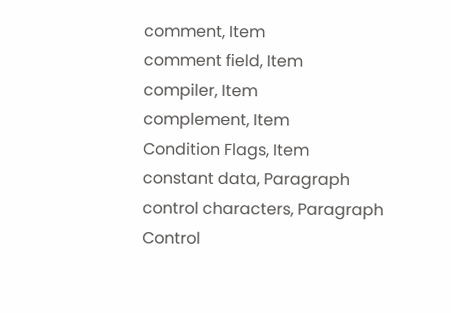comment, Item
comment field, Item
compiler, Item
complement, Item
Condition Flags, Item
constant data, Paragraph
control characters, Paragraph
Control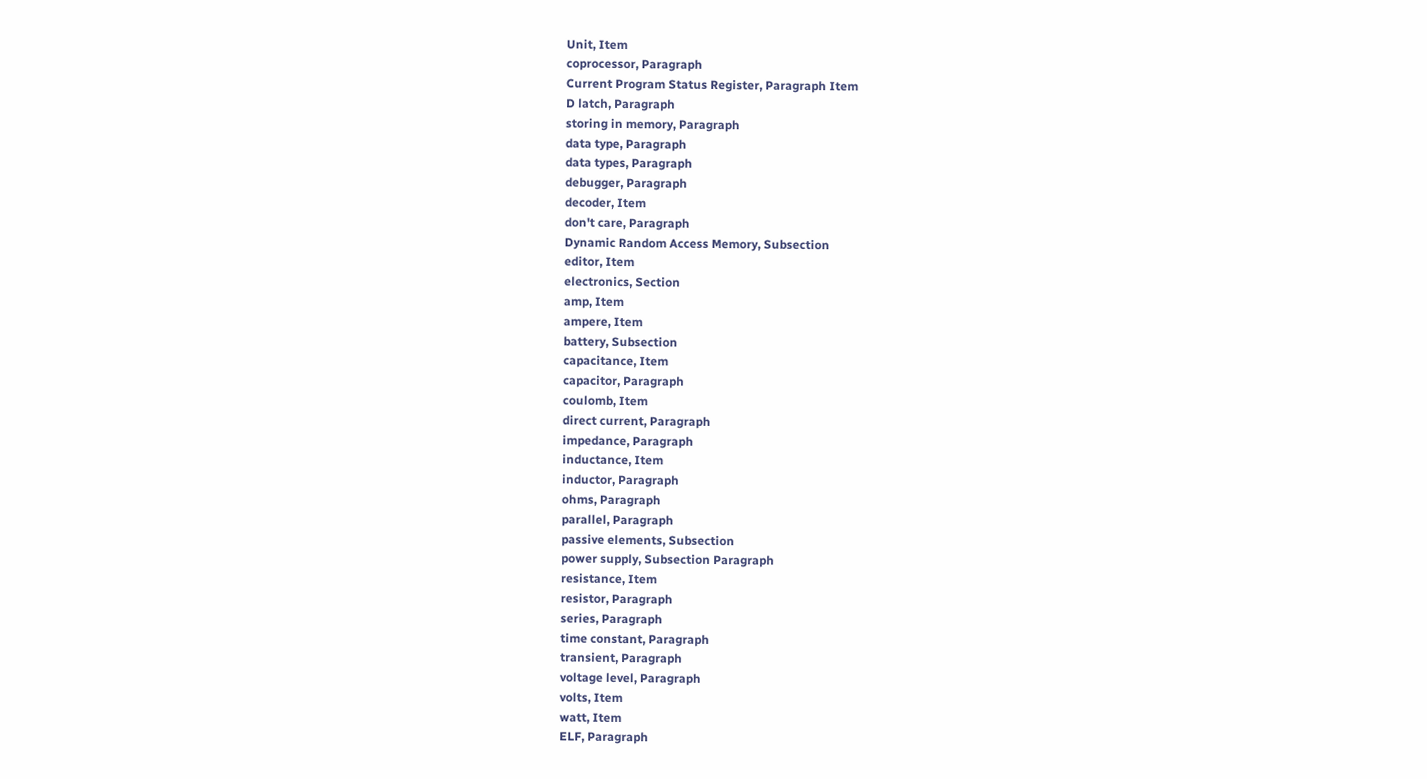Unit, Item
coprocessor, Paragraph
Current Program Status Register, Paragraph Item
D latch, Paragraph
storing in memory, Paragraph
data type, Paragraph
data types, Paragraph
debugger, Paragraph
decoder, Item
don't care, Paragraph
Dynamic Random Access Memory, Subsection
editor, Item
electronics, Section
amp, Item
ampere, Item
battery, Subsection
capacitance, Item
capacitor, Paragraph
coulomb, Item
direct current, Paragraph
impedance, Paragraph
inductance, Item
inductor, Paragraph
ohms, Paragraph
parallel, Paragraph
passive elements, Subsection
power supply, Subsection Paragraph
resistance, Item
resistor, Paragraph
series, Paragraph
time constant, Paragraph
transient, Paragraph
voltage level, Paragraph
volts, Item
watt, Item
ELF, Paragraph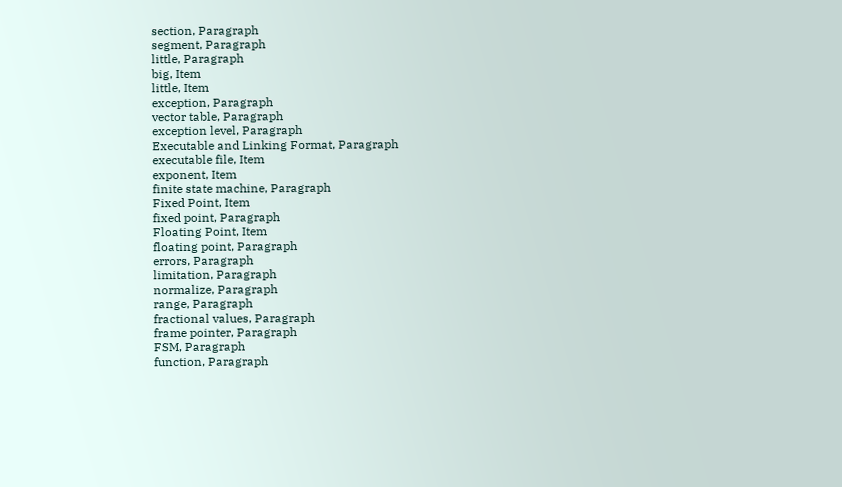section, Paragraph
segment, Paragraph
little, Paragraph
big, Item
little, Item
exception, Paragraph
vector table, Paragraph
exception level, Paragraph
Executable and Linking Format, Paragraph
executable file, Item
exponent, Item
finite state machine, Paragraph
Fixed Point, Item
fixed point, Paragraph
Floating Point, Item
floating point, Paragraph
errors, Paragraph
limitation, Paragraph
normalize, Paragraph
range, Paragraph
fractional values, Paragraph
frame pointer, Paragraph
FSM, Paragraph
function, Paragraph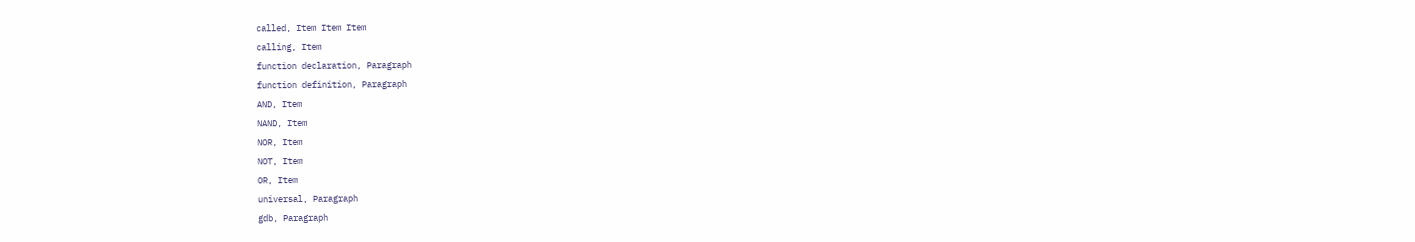called, Item Item Item
calling, Item
function declaration, Paragraph
function definition, Paragraph
AND, Item
NAND, Item
NOR, Item
NOT, Item
OR, Item
universal, Paragraph
gdb, Paragraph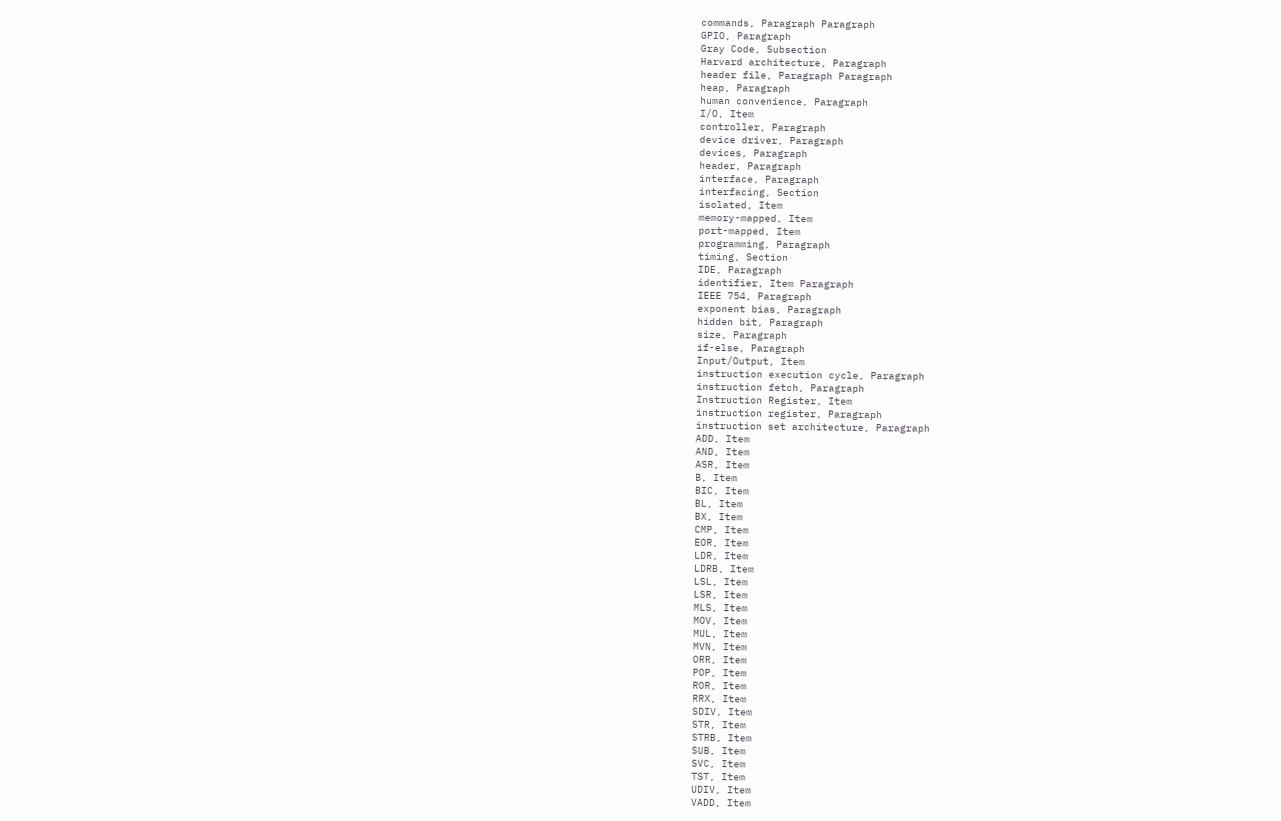commands, Paragraph Paragraph
GPIO, Paragraph
Gray Code, Subsection
Harvard architecture, Paragraph
header file, Paragraph Paragraph
heap, Paragraph
human convenience, Paragraph
I/O, Item
controller, Paragraph
device driver, Paragraph
devices, Paragraph
header, Paragraph
interface, Paragraph
interfacing, Section
isolated, Item
memory-mapped, Item
port-mapped, Item
programming, Paragraph
timing, Section
IDE, Paragraph
identifier, Item Paragraph
IEEE 754, Paragraph
exponent bias, Paragraph
hidden bit, Paragraph
size, Paragraph
if-else, Paragraph
Input/Output, Item
instruction execution cycle, Paragraph
instruction fetch, Paragraph
Instruction Register, Item
instruction register, Paragraph
instruction set architecture, Paragraph
ADD, Item
AND, Item
ASR, Item
B, Item
BIC, Item
BL, Item
BX, Item
CMP, Item
EOR, Item
LDR, Item
LDRB, Item
LSL, Item
LSR, Item
MLS, Item
MOV, Item
MUL, Item
MVN, Item
ORR, Item
POP, Item
ROR, Item
RRX, Item
SDIV, Item
STR, Item
STRB, Item
SUB, Item
SVC, Item
TST, Item
UDIV, Item
VADD, Item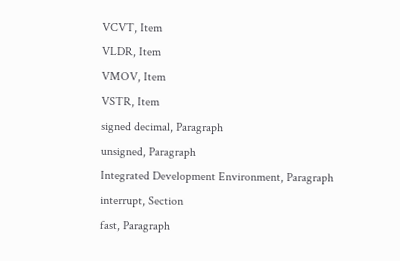VCVT, Item
VLDR, Item
VMOV, Item
VSTR, Item
signed decimal, Paragraph
unsigned, Paragraph
Integrated Development Environment, Paragraph
interrupt, Section
fast, Paragraph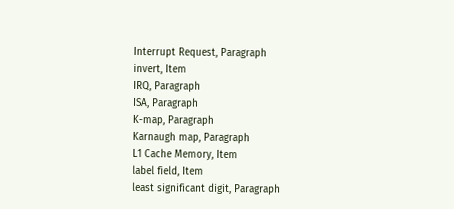Interrupt Request, Paragraph
invert, Item
IRQ, Paragraph
ISA, Paragraph
K-map, Paragraph
Karnaugh map, Paragraph
L1 Cache Memory, Item
label field, Item
least significant digit, Paragraph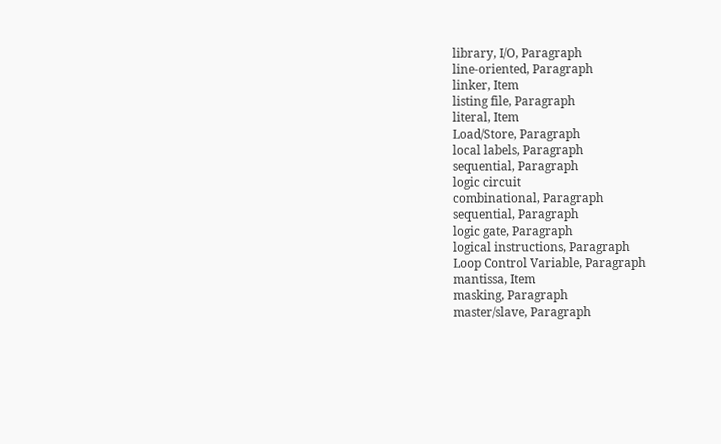library, I/O, Paragraph
line-oriented, Paragraph
linker, Item
listing file, Paragraph
literal, Item
Load/Store, Paragraph
local labels, Paragraph
sequential, Paragraph
logic circuit
combinational, Paragraph
sequential, Paragraph
logic gate, Paragraph
logical instructions, Paragraph
Loop Control Variable, Paragraph
mantissa, Item
masking, Paragraph
master/slave, Paragraph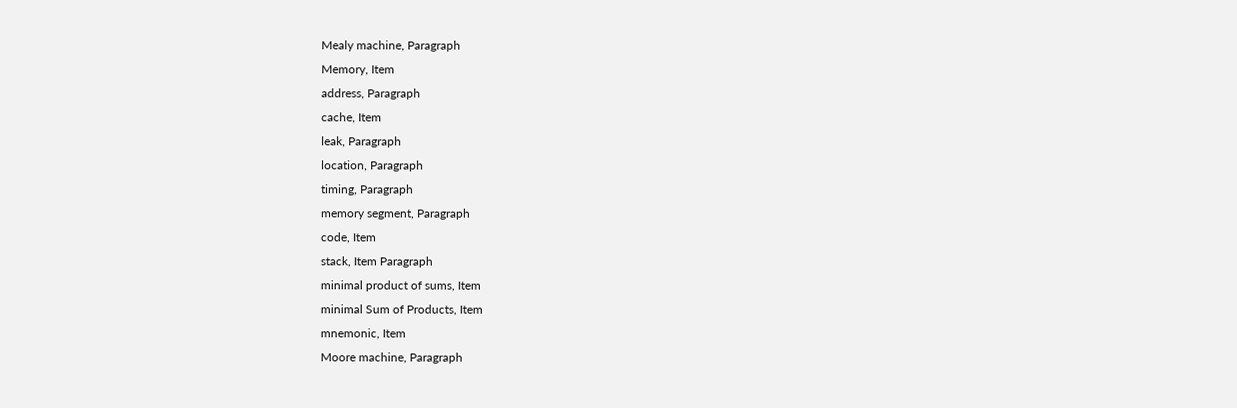Mealy machine, Paragraph
Memory, Item
address, Paragraph
cache, Item
leak, Paragraph
location, Paragraph
timing, Paragraph
memory segment, Paragraph
code, Item
stack, Item Paragraph
minimal product of sums, Item
minimal Sum of Products, Item
mnemonic, Item
Moore machine, Paragraph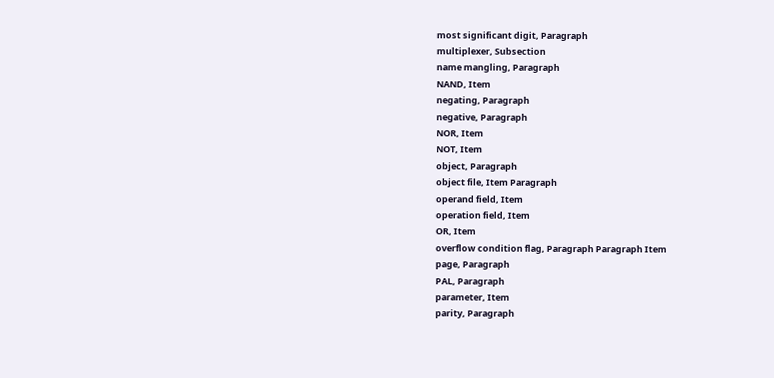most significant digit, Paragraph
multiplexer, Subsection
name mangling, Paragraph
NAND, Item
negating, Paragraph
negative, Paragraph
NOR, Item
NOT, Item
object, Paragraph
object file, Item Paragraph
operand field, Item
operation field, Item
OR, Item
overflow condition flag, Paragraph Paragraph Item
page, Paragraph
PAL, Paragraph
parameter, Item
parity, Paragraph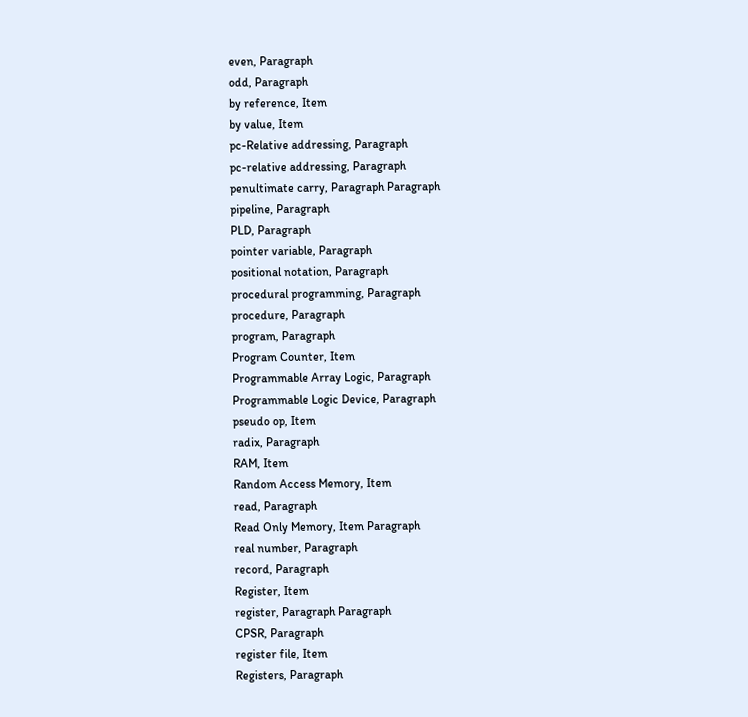even, Paragraph
odd, Paragraph
by reference, Item
by value, Item
pc-Relative addressing, Paragraph
pc-relative addressing, Paragraph
penultimate carry, Paragraph Paragraph
pipeline, Paragraph
PLD, Paragraph
pointer variable, Paragraph
positional notation, Paragraph
procedural programming, Paragraph
procedure, Paragraph
program, Paragraph
Program Counter, Item
Programmable Array Logic, Paragraph
Programmable Logic Device, Paragraph
pseudo op, Item
radix, Paragraph
RAM, Item
Random Access Memory, Item
read, Paragraph
Read Only Memory, Item Paragraph
real number, Paragraph
record, Paragraph
Register, Item
register, Paragraph Paragraph
CPSR, Paragraph
register file, Item
Registers, Paragraph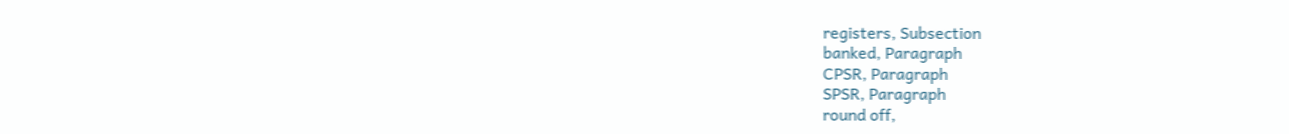registers, Subsection
banked, Paragraph
CPSR, Paragraph
SPSR, Paragraph
round off,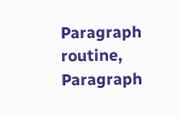Paragraph
routine, Paragraph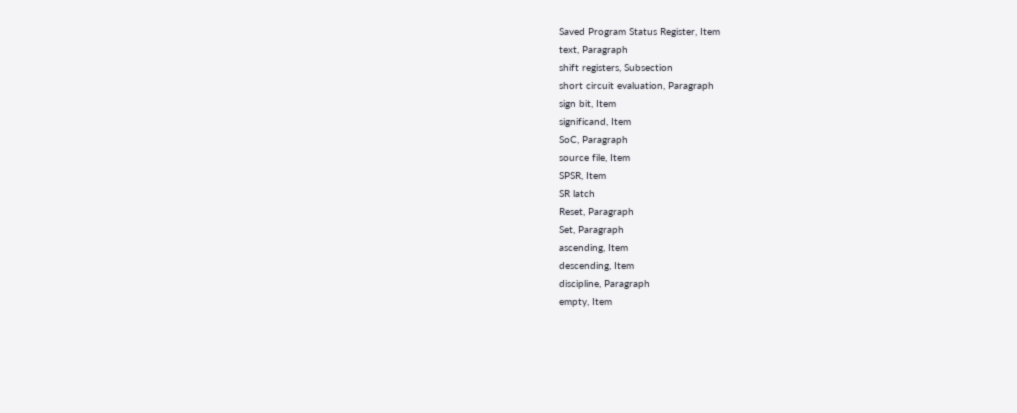Saved Program Status Register, Item
text, Paragraph
shift registers, Subsection
short circuit evaluation, Paragraph
sign bit, Item
significand, Item
SoC, Paragraph
source file, Item
SPSR, Item
SR latch
Reset, Paragraph
Set, Paragraph
ascending, Item
descending, Item
discipline, Paragraph
empty, Item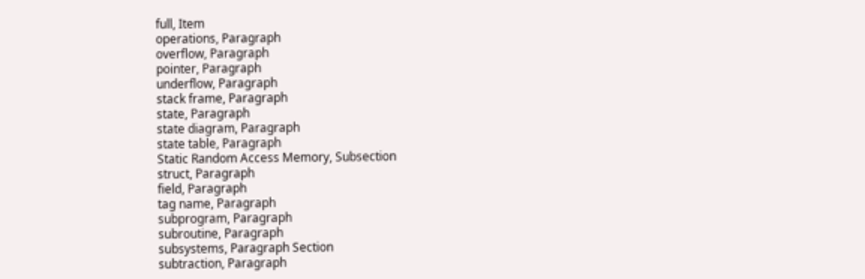full, Item
operations, Paragraph
overflow, Paragraph
pointer, Paragraph
underflow, Paragraph
stack frame, Paragraph
state, Paragraph
state diagram, Paragraph
state table, Paragraph
Static Random Access Memory, Subsection
struct, Paragraph
field, Paragraph
tag name, Paragraph
subprogram, Paragraph
subroutine, Paragraph
subsystems, Paragraph Section
subtraction, Paragraph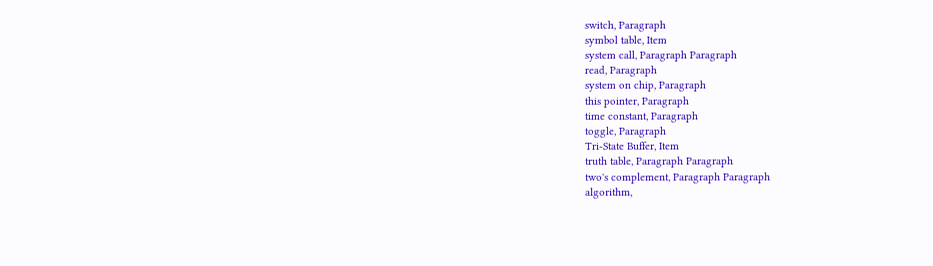switch, Paragraph
symbol table, Item
system call, Paragraph Paragraph
read, Paragraph
system on chip, Paragraph
this pointer, Paragraph
time constant, Paragraph
toggle, Paragraph
Tri-State Buffer, Item
truth table, Paragraph Paragraph
two's complement, Paragraph Paragraph
algorithm,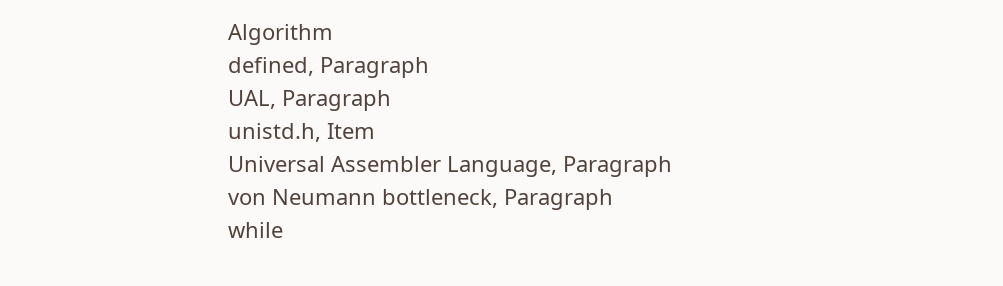Algorithm
defined, Paragraph
UAL, Paragraph
unistd.h, Item
Universal Assembler Language, Paragraph
von Neumann bottleneck, Paragraph
while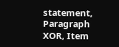statement, Paragraph
XOR, Item